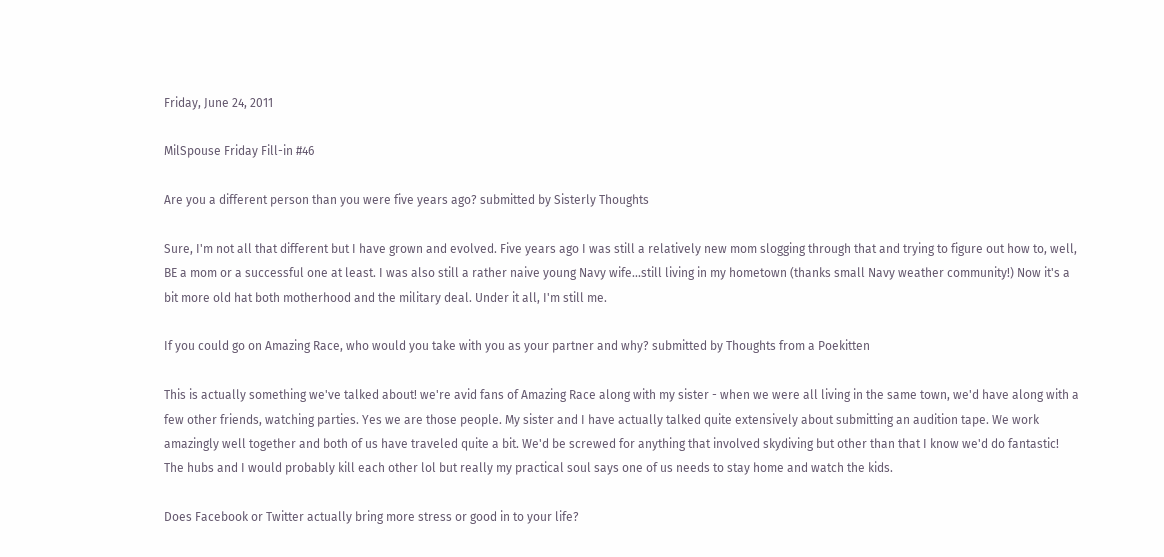Friday, June 24, 2011

MilSpouse Friday Fill-in #46

Are you a different person than you were five years ago? submitted by Sisterly Thoughts

Sure, I'm not all that different but I have grown and evolved. Five years ago I was still a relatively new mom slogging through that and trying to figure out how to, well, BE a mom or a successful one at least. I was also still a rather naive young Navy wife...still living in my hometown (thanks small Navy weather community!) Now it's a bit more old hat both motherhood and the military deal. Under it all, I'm still me.

If you could go on Amazing Race, who would you take with you as your partner and why? submitted by Thoughts from a Poekitten

This is actually something we've talked about! we're avid fans of Amazing Race along with my sister - when we were all living in the same town, we'd have along with a few other friends, watching parties. Yes we are those people. My sister and I have actually talked quite extensively about submitting an audition tape. We work amazingly well together and both of us have traveled quite a bit. We'd be screwed for anything that involved skydiving but other than that I know we'd do fantastic! The hubs and I would probably kill each other lol but really my practical soul says one of us needs to stay home and watch the kids.

Does Facebook or Twitter actually bring more stress or good in to your life?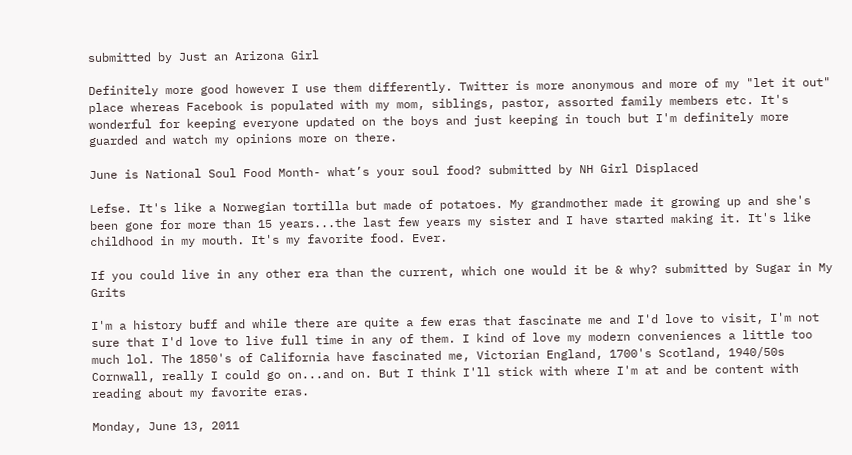submitted by Just an Arizona Girl

Definitely more good however I use them differently. Twitter is more anonymous and more of my "let it out" place whereas Facebook is populated with my mom, siblings, pastor, assorted family members etc. It's wonderful for keeping everyone updated on the boys and just keeping in touch but I'm definitely more guarded and watch my opinions more on there.

June is National Soul Food Month- what’s your soul food? submitted by NH Girl Displaced

Lefse. It's like a Norwegian tortilla but made of potatoes. My grandmother made it growing up and she's been gone for more than 15 years...the last few years my sister and I have started making it. It's like childhood in my mouth. It's my favorite food. Ever.

If you could live in any other era than the current, which one would it be & why? submitted by Sugar in My Grits

I'm a history buff and while there are quite a few eras that fascinate me and I'd love to visit, I'm not sure that I'd love to live full time in any of them. I kind of love my modern conveniences a little too much lol. The 1850's of California have fascinated me, Victorian England, 1700's Scotland, 1940/50s Cornwall, really I could go on...and on. But I think I'll stick with where I'm at and be content with reading about my favorite eras.

Monday, June 13, 2011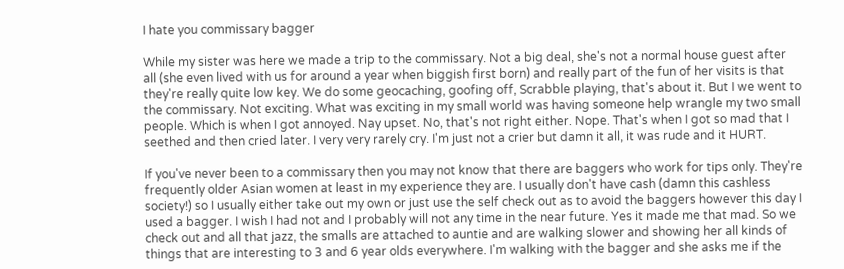I hate you commissary bagger

While my sister was here we made a trip to the commissary. Not a big deal, she's not a normal house guest after all (she even lived with us for around a year when biggish first born) and really part of the fun of her visits is that they're really quite low key. We do some geocaching, goofing off, Scrabble playing, that's about it. But I we went to the commissary. Not exciting. What was exciting in my small world was having someone help wrangle my two small people. Which is when I got annoyed. Nay upset. No, that's not right either. Nope. That's when I got so mad that I seethed and then cried later. I very very rarely cry. I'm just not a crier but damn it all, it was rude and it HURT.

If you've never been to a commissary then you may not know that there are baggers who work for tips only. They're frequently older Asian women at least in my experience they are. I usually don't have cash (damn this cashless society!) so I usually either take out my own or just use the self check out as to avoid the baggers however this day I used a bagger. I wish I had not and I probably will not any time in the near future. Yes it made me that mad. So we check out and all that jazz, the smalls are attached to auntie and are walking slower and showing her all kinds of things that are interesting to 3 and 6 year olds everywhere. I'm walking with the bagger and she asks me if the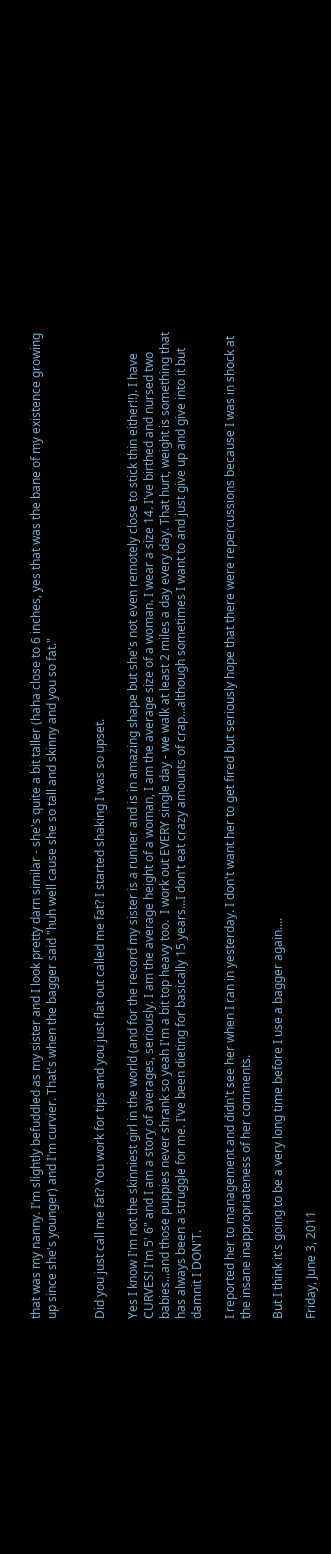that was my nanny. I'm slightly befuddled as my sister and I look pretty darn similar - she's quite a bit taller (haha close to 6 inches, yes that was the bane of my existence growing up since she's younger) and I'm curvier. That's when the bagger said "huh well cause she so tall and skinny and you so fat."


Did you just call me fat? You work for tips and you just flat out called me fat? I started shaking I was so upset.

Yes I know I'm not the skinniest girl in the world (and for the record my sister is a runner and is in amazing shape but she's not even remotely close to stick thin either!!). I have CURVES! I'm 5' 6" and I am a story of averages, seriously. I am the average height of a woman, I am the average size of a woman. I wear a size 14. I've birthed and nursed two babies...and those puppies never shrank so yeah I'm a bit top heavy too.  I work out EVERY single day - we walk at least 2 miles a day every day. That hurt, weight is something that has always been a struggle for me. I've been dieting for basically 15 years...I don't eat crazy amounts of crap...although sometimes I want to and just give up and give into it but damnit I DON'T.

I reported her to management and didn't see her when I ran in yesterday. I don't want her to get fired but seriously hope that there were repercussions because I was in shock at the insane inappropriateness of her comments.

But I think it's going to be a very long time before I use a bagger again....

Friday, June 3, 2011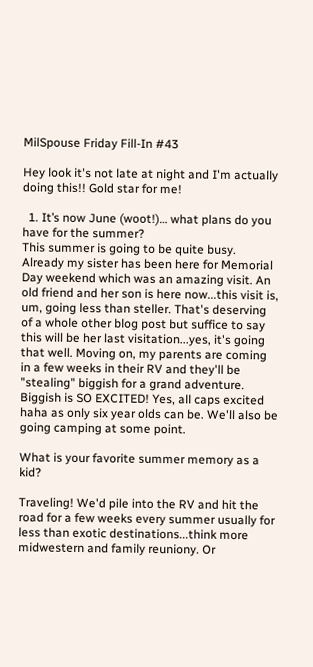MilSpouse Friday Fill-In #43

Hey look it's not late at night and I'm actually doing this!! Gold star for me!

  1. It’s now June (woot!)… what plans do you have for the summer?
This summer is going to be quite busy. Already my sister has been here for Memorial Day weekend which was an amazing visit. An old friend and her son is here now...this visit is, um, going less than steller. That's deserving of a whole other blog post but suffice to say this will be her last visitation...yes, it's going that well. Moving on, my parents are coming in a few weeks in their RV and they'll be "stealing" biggish for a grand adventure. Biggish is SO EXCITED! Yes, all caps excited haha as only six year olds can be. We'll also be going camping at some point.

What is your favorite summer memory as a kid?

Traveling! We'd pile into the RV and hit the road for a few weeks every summer usually for less than exotic destinations...think more midwestern and family reuniony. Or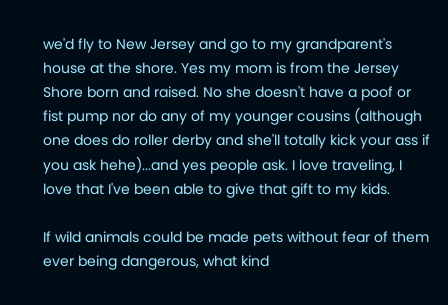we'd fly to New Jersey and go to my grandparent's house at the shore. Yes my mom is from the Jersey Shore born and raised. No she doesn't have a poof or fist pump nor do any of my younger cousins (although one does do roller derby and she'll totally kick your ass if you ask hehe)...and yes people ask. I love traveling, I love that I've been able to give that gift to my kids.

If wild animals could be made pets without fear of them ever being dangerous, what kind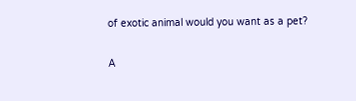of exotic animal would you want as a pet?

A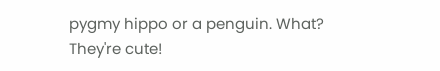pygmy hippo or a penguin. What? They're cute!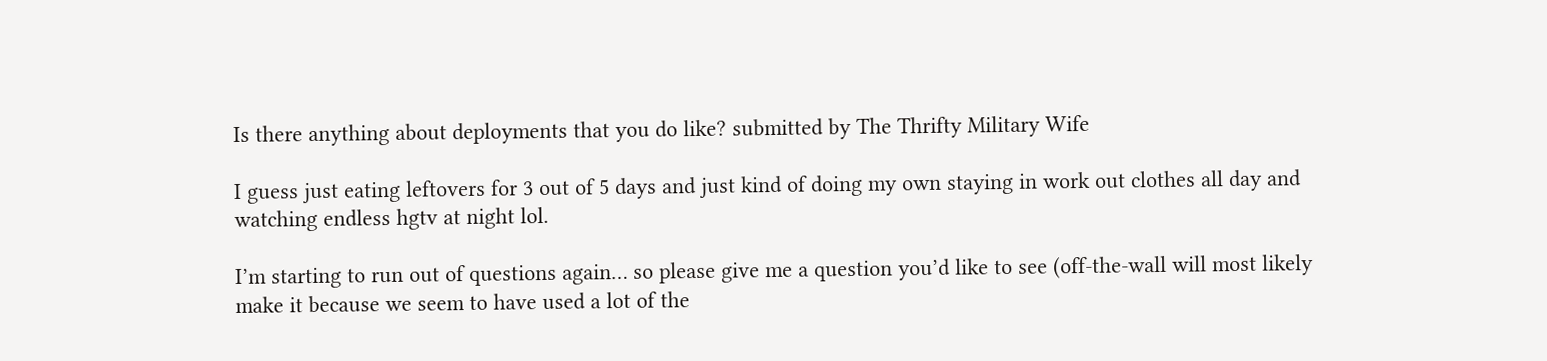Is there anything about deployments that you do like? submitted by The Thrifty Military Wife

I guess just eating leftovers for 3 out of 5 days and just kind of doing my own staying in work out clothes all day and watching endless hgtv at night lol.

I’m starting to run out of questions again… so please give me a question you’d like to see (off-the-wall will most likely make it because we seem to have used a lot of the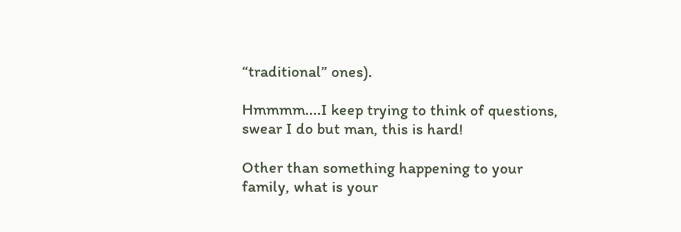“traditional” ones).

Hmmmm....I keep trying to think of questions, swear I do but man, this is hard!

Other than something happening to your family, what is your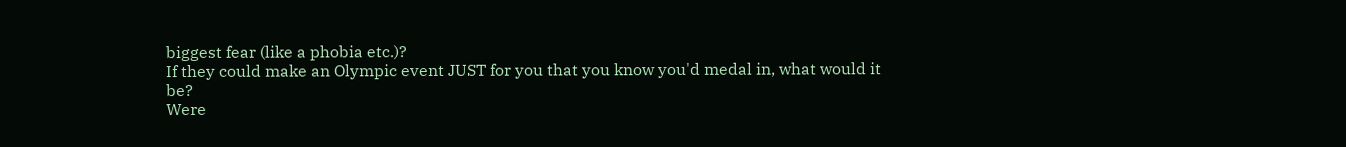biggest fear (like a phobia etc.)?
If they could make an Olympic event JUST for you that you know you'd medal in, what would it be?
Were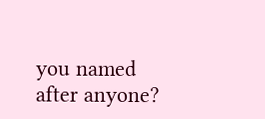you named after anyone?